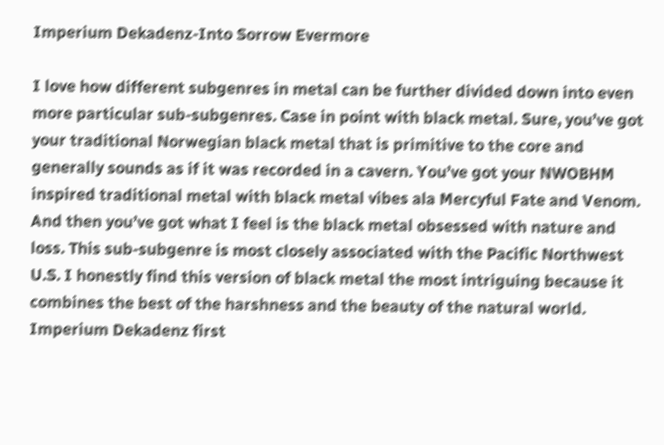Imperium Dekadenz-Into Sorrow Evermore

I love how different subgenres in metal can be further divided down into even more particular sub-subgenres. Case in point with black metal. Sure, you’ve got your traditional Norwegian black metal that is primitive to the core and generally sounds as if it was recorded in a cavern. You’ve got your NWOBHM inspired traditional metal with black metal vibes ala Mercyful Fate and Venom. And then you’ve got what I feel is the black metal obsessed with nature and loss. This sub-subgenre is most closely associated with the Pacific Northwest U.S. I honestly find this version of black metal the most intriguing because it combines the best of the harshness and the beauty of the natural world. Imperium Dekadenz first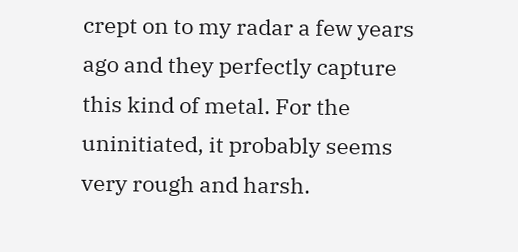crept on to my radar a few years ago and they perfectly capture this kind of metal. For the uninitiated, it probably seems very rough and harsh.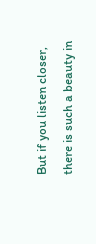But if you listen closer, there is such a beauty in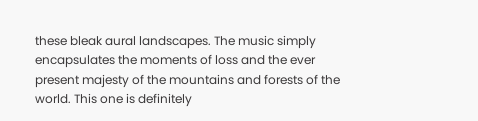these bleak aural landscapes. The music simply encapsulates the moments of loss and the ever present majesty of the mountains and forests of the world. This one is definitely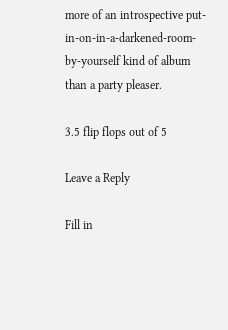more of an introspective put-in-on-in-a-darkened-room-by-yourself kind of album than a party pleaser.

3.5 flip flops out of 5

Leave a Reply

Fill in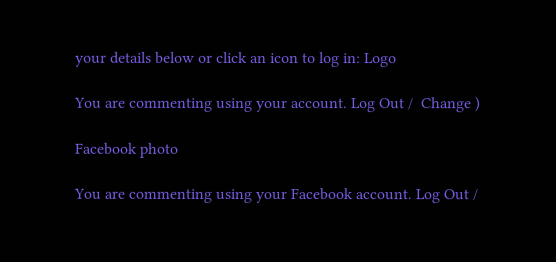your details below or click an icon to log in: Logo

You are commenting using your account. Log Out /  Change )

Facebook photo

You are commenting using your Facebook account. Log Out /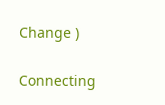Change )

Connecting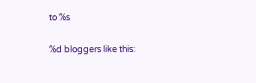to %s

%d bloggers like this: